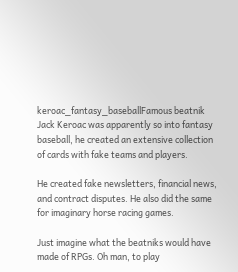keroac_fantasy_baseballFamous beatnik Jack Keroac was apparently so into fantasy baseball, he created an extensive collection of cards with fake teams and players.

He created fake newsletters, financial news, and contract disputes. He also did the same for imaginary horse racing games.

Just imagine what the beatniks would have made of RPGs. Oh man, to play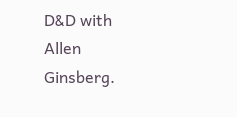D&D with Allen Ginsberg.